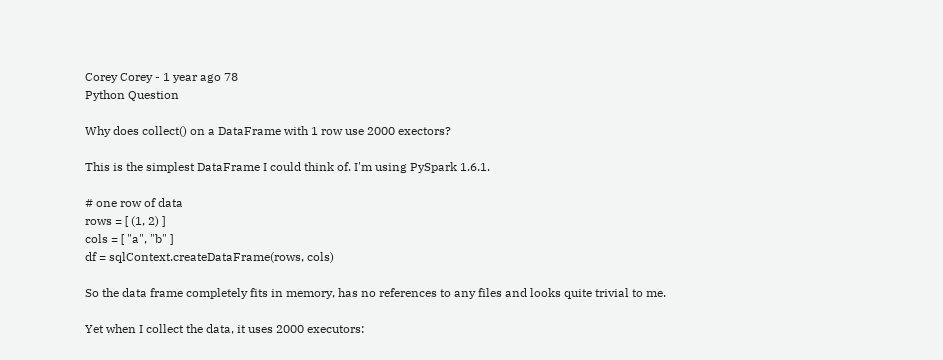Corey Corey - 1 year ago 78
Python Question

Why does collect() on a DataFrame with 1 row use 2000 exectors?

This is the simplest DataFrame I could think of. I'm using PySpark 1.6.1.

# one row of data
rows = [ (1, 2) ]
cols = [ "a", "b" ]
df = sqlContext.createDataFrame(rows, cols)

So the data frame completely fits in memory, has no references to any files and looks quite trivial to me.

Yet when I collect the data, it uses 2000 executors: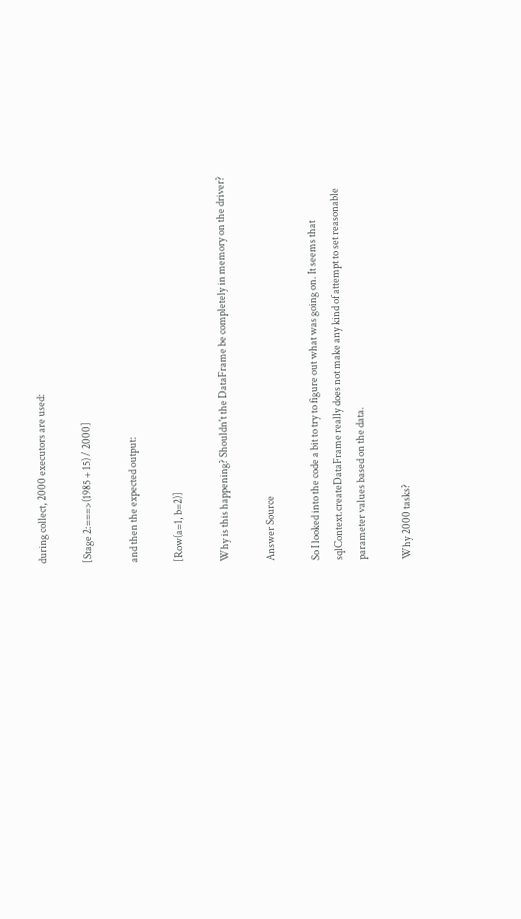during collect, 2000 executors are used:

[Stage 2:===>(1985 + 15) / 2000]

and then the expected output:

[Row(a=1, b=2)]

Why is this happening? Shouldn't the DataFrame be completely in memory on the driver?

Answer Source

So I looked into the code a bit to try to figure out what was going on. It seems that sqlContext.createDataFrame really does not make any kind of attempt to set reasonable parameter values based on the data.

Why 2000 tasks?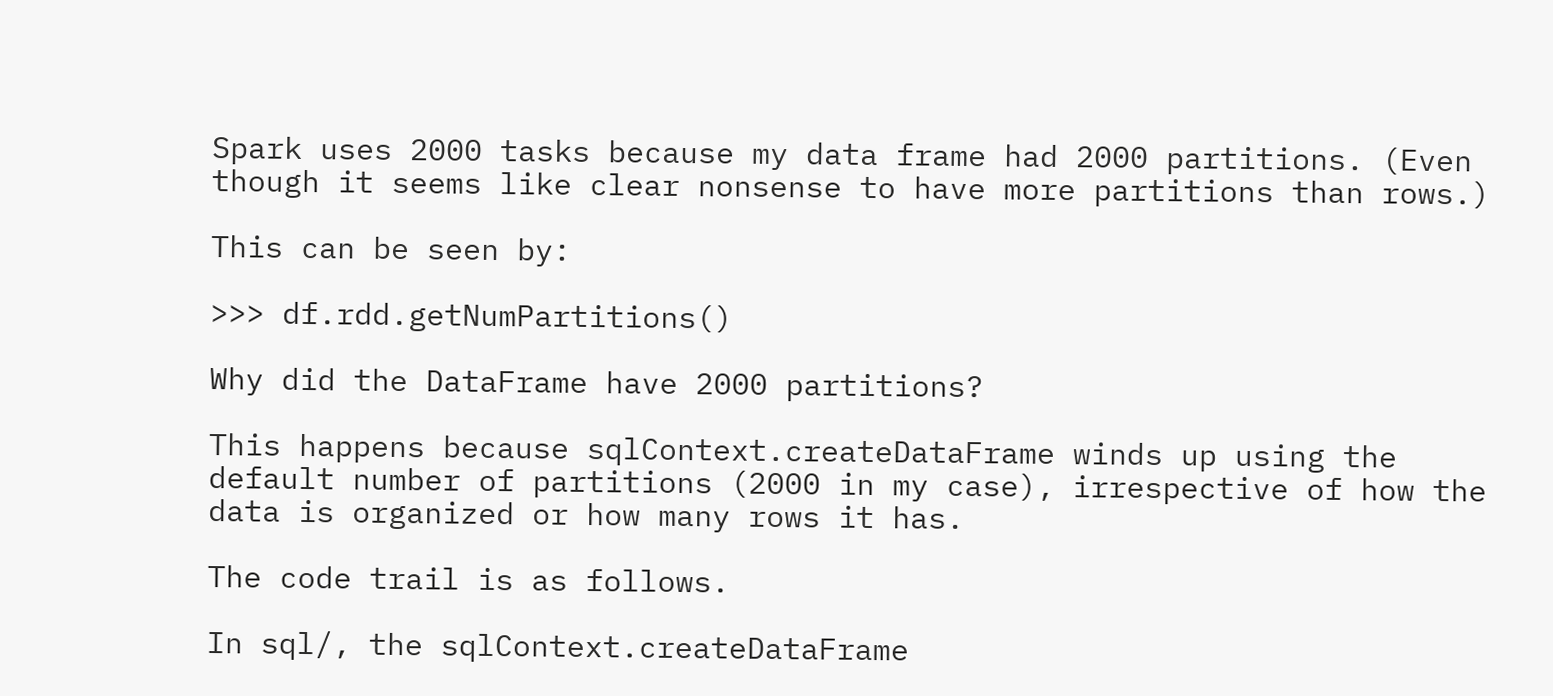Spark uses 2000 tasks because my data frame had 2000 partitions. (Even though it seems like clear nonsense to have more partitions than rows.)

This can be seen by:

>>> df.rdd.getNumPartitions()

Why did the DataFrame have 2000 partitions?

This happens because sqlContext.createDataFrame winds up using the default number of partitions (2000 in my case), irrespective of how the data is organized or how many rows it has.

The code trail is as follows.

In sql/, the sqlContext.createDataFrame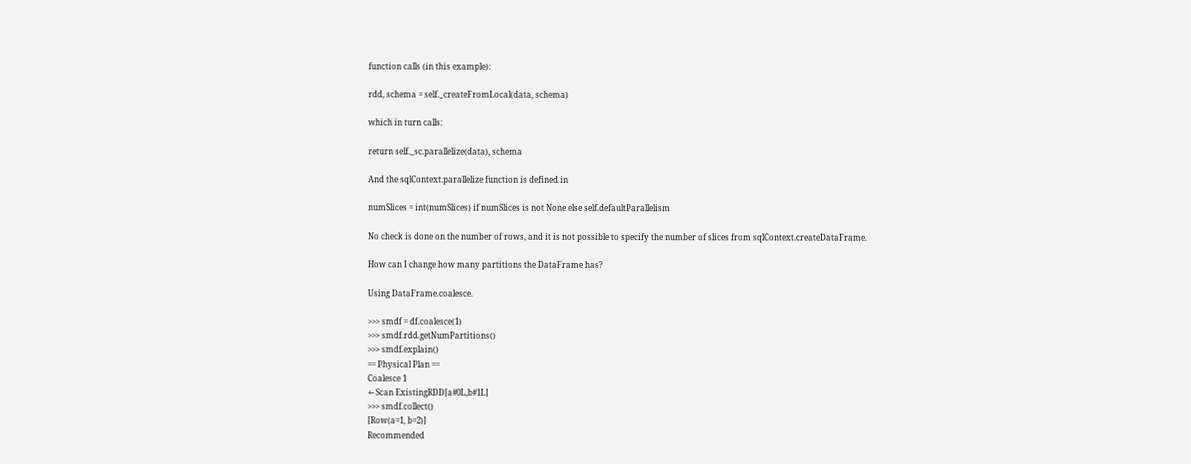function calls (in this example):

rdd, schema = self._createFromLocal(data, schema)

which in turn calls:

return self._sc.parallelize(data), schema

And the sqlContext.parallelize function is defined in

numSlices = int(numSlices) if numSlices is not None else self.defaultParallelism

No check is done on the number of rows, and it is not possible to specify the number of slices from sqlContext.createDataFrame.

How can I change how many partitions the DataFrame has?

Using DataFrame.coalesce.

>>> smdf = df.coalesce(1)
>>> smdf.rdd.getNumPartitions()
>>> smdf.explain()
== Physical Plan ==
Coalesce 1
+- Scan ExistingRDD[a#0L,b#1L]
>>> smdf.collect()
[Row(a=1, b=2)]
Recommended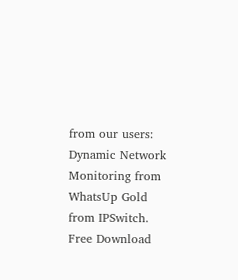from our users: Dynamic Network Monitoring from WhatsUp Gold from IPSwitch. Free Download